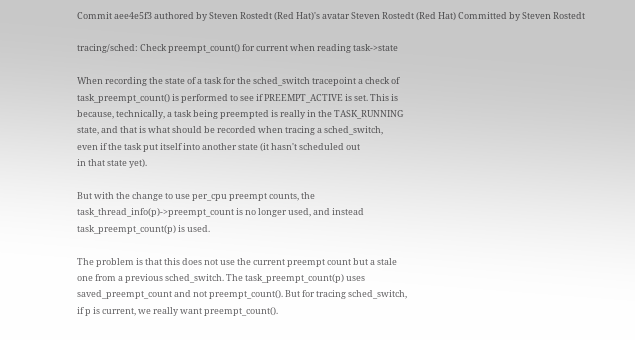Commit aee4e5f3 authored by Steven Rostedt (Red Hat)'s avatar Steven Rostedt (Red Hat) Committed by Steven Rostedt

tracing/sched: Check preempt_count() for current when reading task->state

When recording the state of a task for the sched_switch tracepoint a check of
task_preempt_count() is performed to see if PREEMPT_ACTIVE is set. This is
because, technically, a task being preempted is really in the TASK_RUNNING
state, and that is what should be recorded when tracing a sched_switch,
even if the task put itself into another state (it hasn't scheduled out
in that state yet).

But with the change to use per_cpu preempt counts, the
task_thread_info(p)->preempt_count is no longer used, and instead
task_preempt_count(p) is used.

The problem is that this does not use the current preempt count but a stale
one from a previous sched_switch. The task_preempt_count(p) uses
saved_preempt_count and not preempt_count(). But for tracing sched_switch,
if p is current, we really want preempt_count().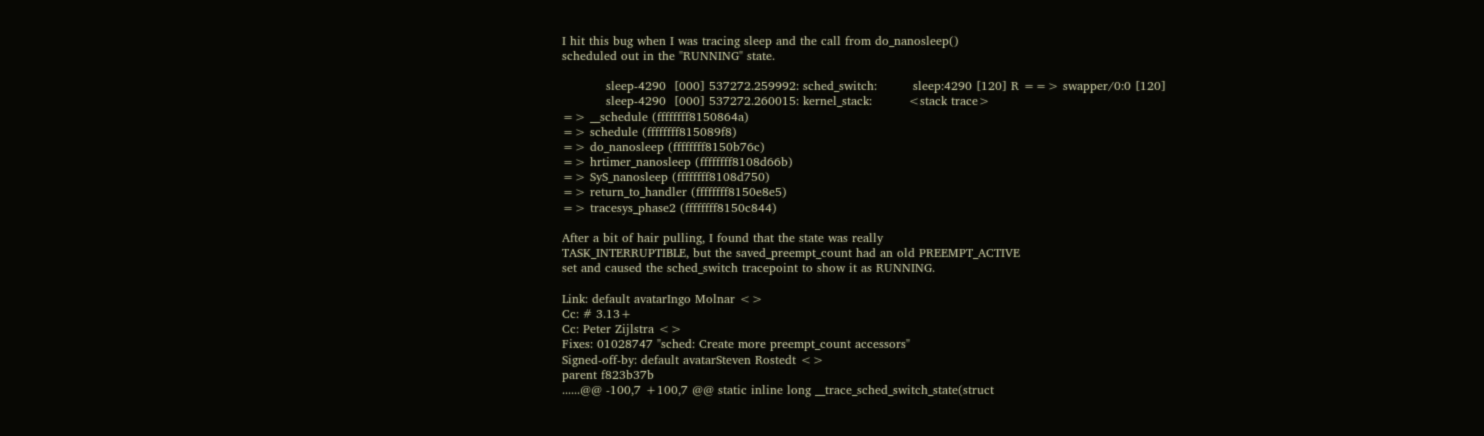I hit this bug when I was tracing sleep and the call from do_nanosleep()
scheduled out in the "RUNNING" state.

           sleep-4290  [000] 537272.259992: sched_switch:         sleep:4290 [120] R ==> swapper/0:0 [120]
           sleep-4290  [000] 537272.260015: kernel_stack:         <stack trace>
=> __schedule (ffffffff8150864a)
=> schedule (ffffffff815089f8)
=> do_nanosleep (ffffffff8150b76c)
=> hrtimer_nanosleep (ffffffff8108d66b)
=> SyS_nanosleep (ffffffff8108d750)
=> return_to_handler (ffffffff8150e8e5)
=> tracesys_phase2 (ffffffff8150c844)

After a bit of hair pulling, I found that the state was really
TASK_INTERRUPTIBLE, but the saved_preempt_count had an old PREEMPT_ACTIVE
set and caused the sched_switch tracepoint to show it as RUNNING.

Link: default avatarIngo Molnar <>
Cc: # 3.13+
Cc: Peter Zijlstra <>
Fixes: 01028747 "sched: Create more preempt_count accessors"
Signed-off-by: default avatarSteven Rostedt <>
parent f823b37b
......@@ -100,7 +100,7 @@ static inline long __trace_sched_switch_state(struct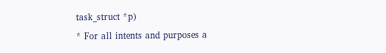task_struct *p)
* For all intents and purposes a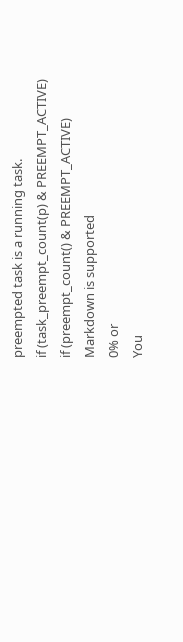preempted task is a running task.
if (task_preempt_count(p) & PREEMPT_ACTIVE)
if (preempt_count() & PREEMPT_ACTIVE)
Markdown is supported
0% or
You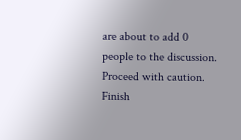are about to add 0 people to the discussion. Proceed with caution.
Finish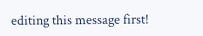editing this message first!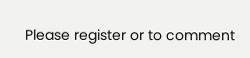Please register or to comment